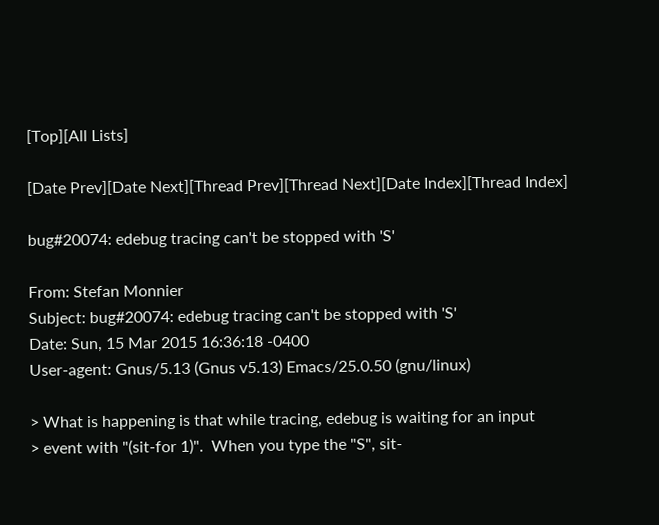[Top][All Lists]

[Date Prev][Date Next][Thread Prev][Thread Next][Date Index][Thread Index]

bug#20074: edebug tracing can't be stopped with 'S'

From: Stefan Monnier
Subject: bug#20074: edebug tracing can't be stopped with 'S'
Date: Sun, 15 Mar 2015 16:36:18 -0400
User-agent: Gnus/5.13 (Gnus v5.13) Emacs/25.0.50 (gnu/linux)

> What is happening is that while tracing, edebug is waiting for an input
> event with "(sit-for 1)".  When you type the "S", sit-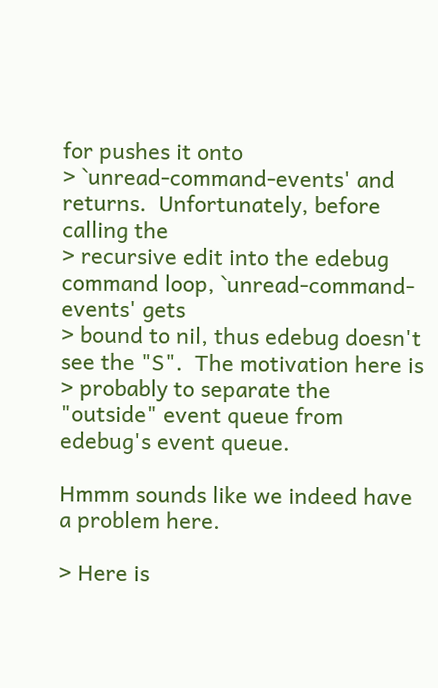for pushes it onto
> `unread-command-events' and returns.  Unfortunately, before calling the
> recursive edit into the edebug command loop, `unread-command-events' gets
> bound to nil, thus edebug doesn't see the "S".  The motivation here is
> probably to separate the "outside" event queue from edebug's event queue.

Hmmm sounds like we indeed have a problem here.

> Here is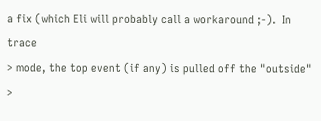a fix (which Eli will probably call a workaround ;-).  In trace
> mode, the top event (if any) is pulled off the "outside"
>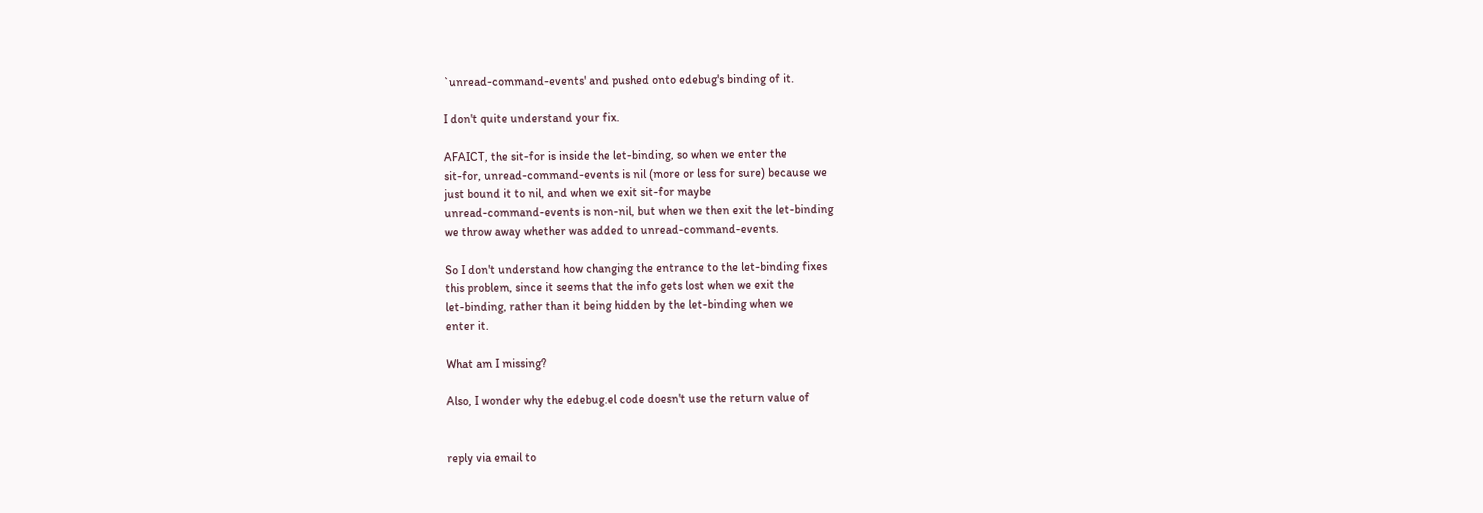`unread-command-events' and pushed onto edebug's binding of it.

I don't quite understand your fix.

AFAICT, the sit-for is inside the let-binding, so when we enter the
sit-for, unread-command-events is nil (more or less for sure) because we
just bound it to nil, and when we exit sit-for maybe
unread-command-events is non-nil, but when we then exit the let-binding
we throw away whether was added to unread-command-events.

So I don't understand how changing the entrance to the let-binding fixes
this problem, since it seems that the info gets lost when we exit the
let-binding, rather than it being hidden by the let-binding when we
enter it.

What am I missing?

Also, I wonder why the edebug.el code doesn't use the return value of


reply via email to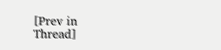[Prev in Thread]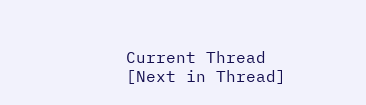Current Thread [Next in Thread]